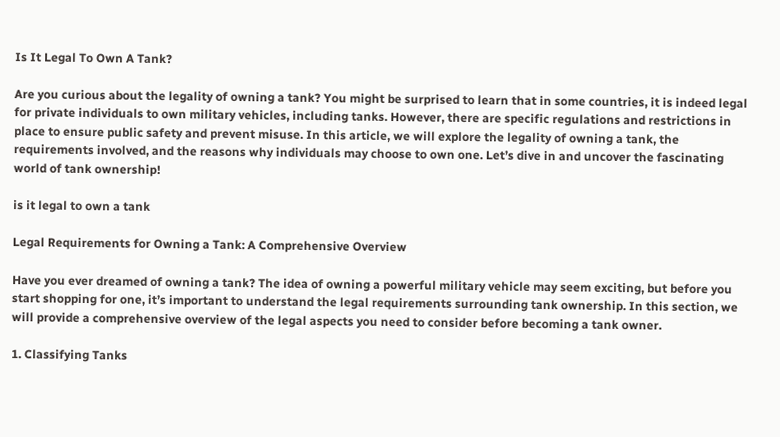Is It Legal To Own A Tank?

Are you curious about the legality of owning a tank? You might be surprised to learn that in some countries, it is indeed legal for private individuals to own military vehicles, including tanks. However, there are specific regulations and restrictions in place to ensure public safety and prevent misuse. In this article, we will explore the legality of owning a tank, the requirements involved, and the reasons why individuals may choose to own one. Let’s dive in and uncover the fascinating world of tank ownership!

is it legal to own a tank

Legal Requirements for Owning a Tank: A Comprehensive Overview

Have you ever dreamed of owning a tank? The idea of owning a powerful military vehicle may seem exciting, but before you start shopping for one, it’s important to understand the legal requirements surrounding tank ownership. In this section, we will provide a comprehensive overview of the legal aspects you need to consider before becoming a tank owner.

1. Classifying Tanks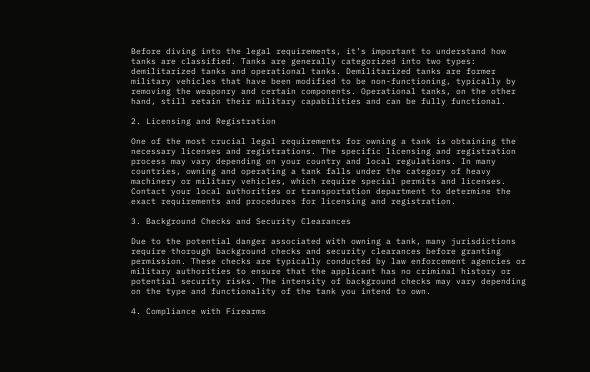Before diving into the legal requirements, it’s important to understand how tanks are classified. Tanks are generally categorized into two types: demilitarized tanks and operational tanks. Demilitarized tanks are former military vehicles that have been modified to be non-functioning, typically by removing the weaponry and certain components. Operational tanks, on the other hand, still retain their military capabilities and can be fully functional.

2. Licensing and Registration

One of the most crucial legal requirements for owning a tank is obtaining the necessary licenses and registrations. The specific licensing and registration process may vary depending on your country and local regulations. In many countries, owning and operating a tank falls under the category of heavy machinery or military vehicles, which require special permits and licenses. Contact your local authorities or transportation department to determine the exact requirements and procedures for licensing and registration.

3. Background Checks and Security Clearances

Due to the potential danger associated with owning a tank, many jurisdictions require thorough background checks and security clearances before granting permission. These checks are typically conducted by law enforcement agencies or military authorities to ensure that the applicant has no criminal history or potential security risks. The intensity of background checks may vary depending on the type and functionality of the tank you intend to own.

4. Compliance with Firearms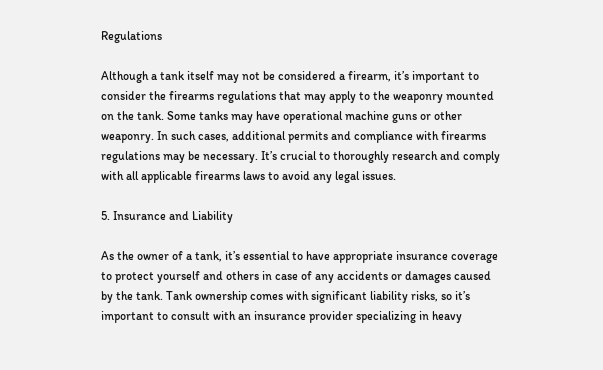Regulations

Although a tank itself may not be considered a firearm, it’s important to consider the firearms regulations that may apply to the weaponry mounted on the tank. Some tanks may have operational machine guns or other weaponry. In such cases, additional permits and compliance with firearms regulations may be necessary. It’s crucial to thoroughly research and comply with all applicable firearms laws to avoid any legal issues.

5. Insurance and Liability

As the owner of a tank, it’s essential to have appropriate insurance coverage to protect yourself and others in case of any accidents or damages caused by the tank. Tank ownership comes with significant liability risks, so it’s important to consult with an insurance provider specializing in heavy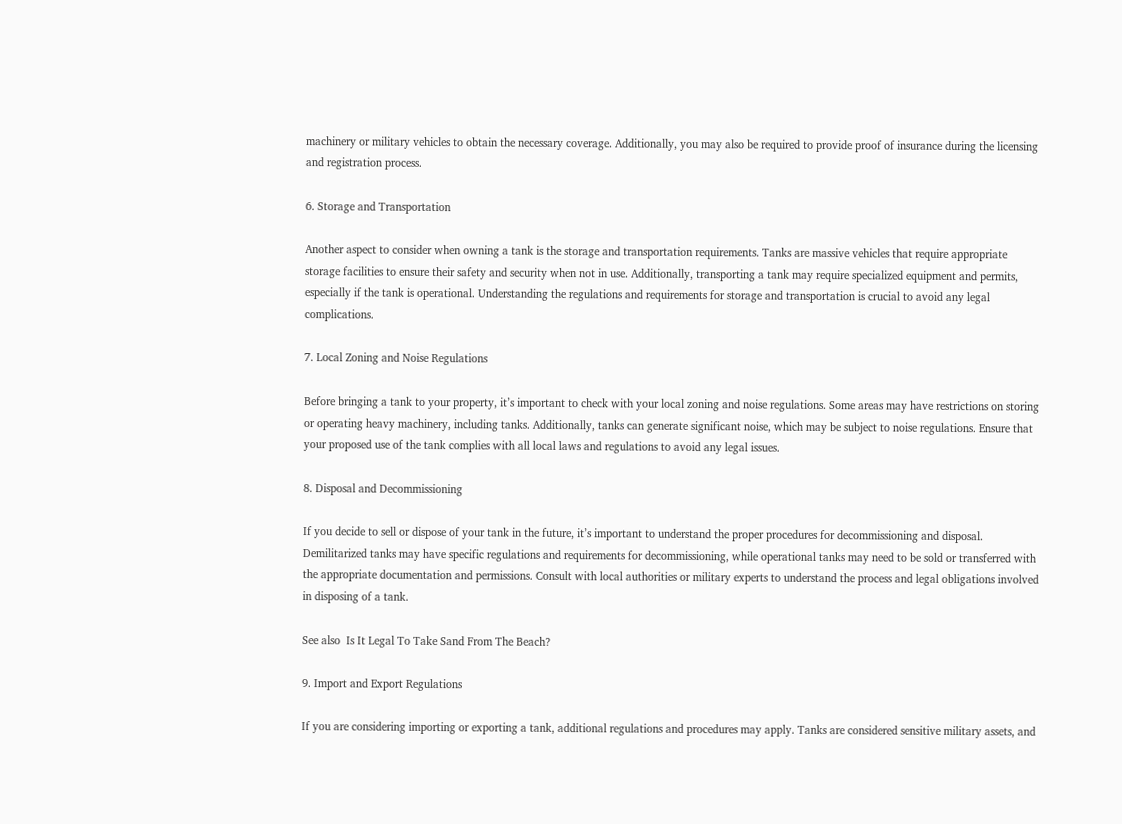machinery or military vehicles to obtain the necessary coverage. Additionally, you may also be required to provide proof of insurance during the licensing and registration process.

6. Storage and Transportation

Another aspect to consider when owning a tank is the storage and transportation requirements. Tanks are massive vehicles that require appropriate storage facilities to ensure their safety and security when not in use. Additionally, transporting a tank may require specialized equipment and permits, especially if the tank is operational. Understanding the regulations and requirements for storage and transportation is crucial to avoid any legal complications.

7. Local Zoning and Noise Regulations

Before bringing a tank to your property, it’s important to check with your local zoning and noise regulations. Some areas may have restrictions on storing or operating heavy machinery, including tanks. Additionally, tanks can generate significant noise, which may be subject to noise regulations. Ensure that your proposed use of the tank complies with all local laws and regulations to avoid any legal issues.

8. Disposal and Decommissioning

If you decide to sell or dispose of your tank in the future, it’s important to understand the proper procedures for decommissioning and disposal. Demilitarized tanks may have specific regulations and requirements for decommissioning, while operational tanks may need to be sold or transferred with the appropriate documentation and permissions. Consult with local authorities or military experts to understand the process and legal obligations involved in disposing of a tank.

See also  Is It Legal To Take Sand From The Beach?

9. Import and Export Regulations

If you are considering importing or exporting a tank, additional regulations and procedures may apply. Tanks are considered sensitive military assets, and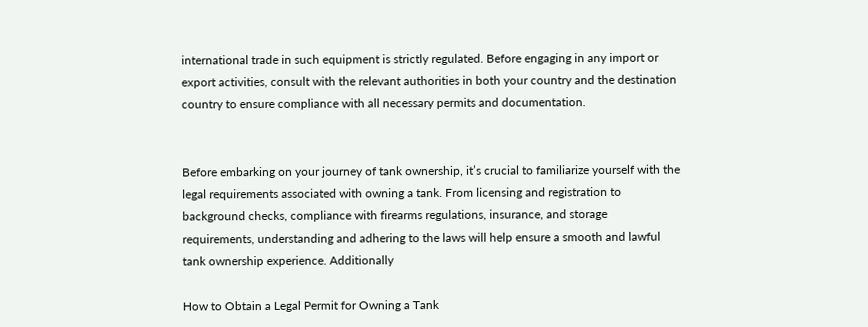international trade in such equipment is strictly regulated. Before engaging in any import or export activities, consult with the relevant authorities in both your country and the destination country to ensure compliance with all necessary permits and documentation.


Before embarking on your journey of tank ownership, it’s crucial to familiarize yourself with the legal requirements associated with owning a tank. From licensing and registration to background checks, compliance with firearms regulations, insurance, and storage requirements, understanding and adhering to the laws will help ensure a smooth and lawful tank ownership experience. Additionally

How to Obtain a Legal Permit for Owning a Tank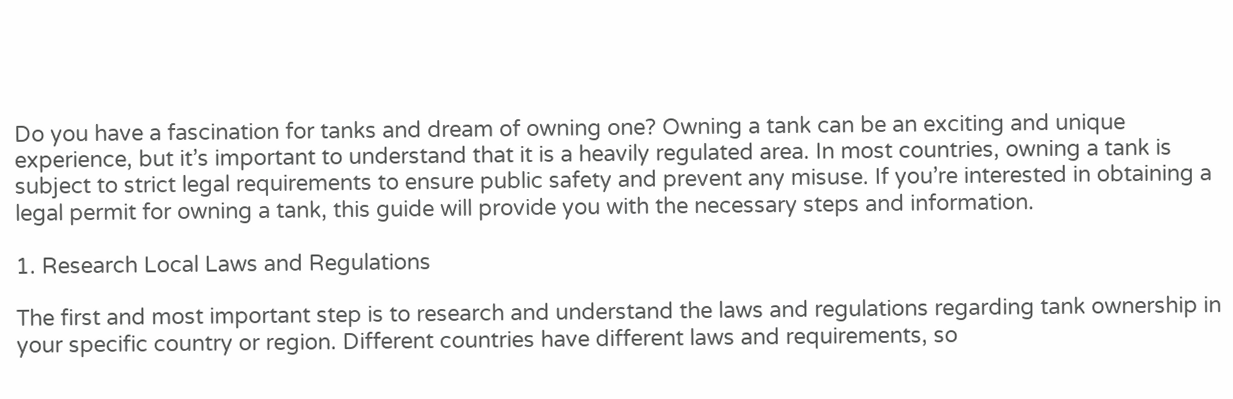Do you have a fascination for tanks and dream of owning one? Owning a tank can be an exciting and unique experience, but it’s important to understand that it is a heavily regulated area. In most countries, owning a tank is subject to strict legal requirements to ensure public safety and prevent any misuse. If you’re interested in obtaining a legal permit for owning a tank, this guide will provide you with the necessary steps and information.

1. Research Local Laws and Regulations

The first and most important step is to research and understand the laws and regulations regarding tank ownership in your specific country or region. Different countries have different laws and requirements, so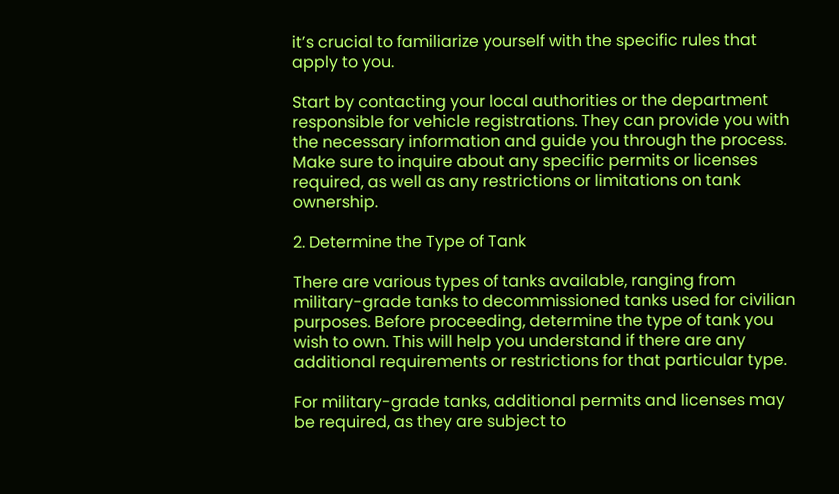it’s crucial to familiarize yourself with the specific rules that apply to you.

Start by contacting your local authorities or the department responsible for vehicle registrations. They can provide you with the necessary information and guide you through the process. Make sure to inquire about any specific permits or licenses required, as well as any restrictions or limitations on tank ownership.

2. Determine the Type of Tank

There are various types of tanks available, ranging from military-grade tanks to decommissioned tanks used for civilian purposes. Before proceeding, determine the type of tank you wish to own. This will help you understand if there are any additional requirements or restrictions for that particular type.

For military-grade tanks, additional permits and licenses may be required, as they are subject to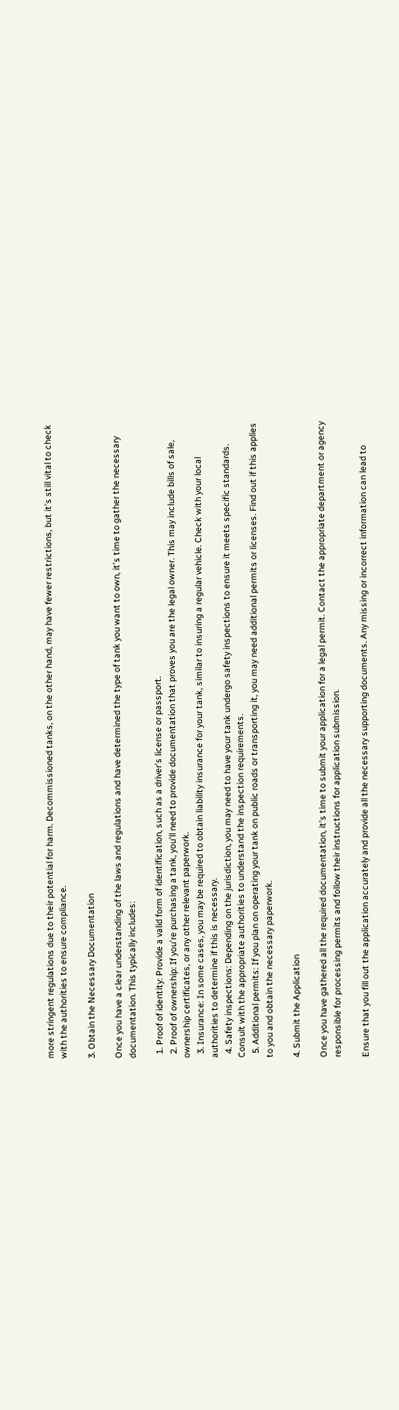more stringent regulations due to their potential for harm. Decommissioned tanks, on the other hand, may have fewer restrictions, but it’s still vital to check with the authorities to ensure compliance.

3. Obtain the Necessary Documentation

Once you have a clear understanding of the laws and regulations and have determined the type of tank you want to own, it’s time to gather the necessary documentation. This typically includes:

  1. Proof of identity: Provide a valid form of identification, such as a driver’s license or passport.
  2. Proof of ownership: If you’re purchasing a tank, you’ll need to provide documentation that proves you are the legal owner. This may include bills of sale, ownership certificates, or any other relevant paperwork.
  3. Insurance: In some cases, you may be required to obtain liability insurance for your tank, similar to insuring a regular vehicle. Check with your local authorities to determine if this is necessary.
  4. Safety inspections: Depending on the jurisdiction, you may need to have your tank undergo safety inspections to ensure it meets specific standards. Consult with the appropriate authorities to understand the inspection requirements.
  5. Additional permits: If you plan on operating your tank on public roads or transporting it, you may need additional permits or licenses. Find out if this applies to you and obtain the necessary paperwork.

4. Submit the Application

Once you have gathered all the required documentation, it’s time to submit your application for a legal permit. Contact the appropriate department or agency responsible for processing permits and follow their instructions for application submission.

Ensure that you fill out the application accurately and provide all the necessary supporting documents. Any missing or incorrect information can lead to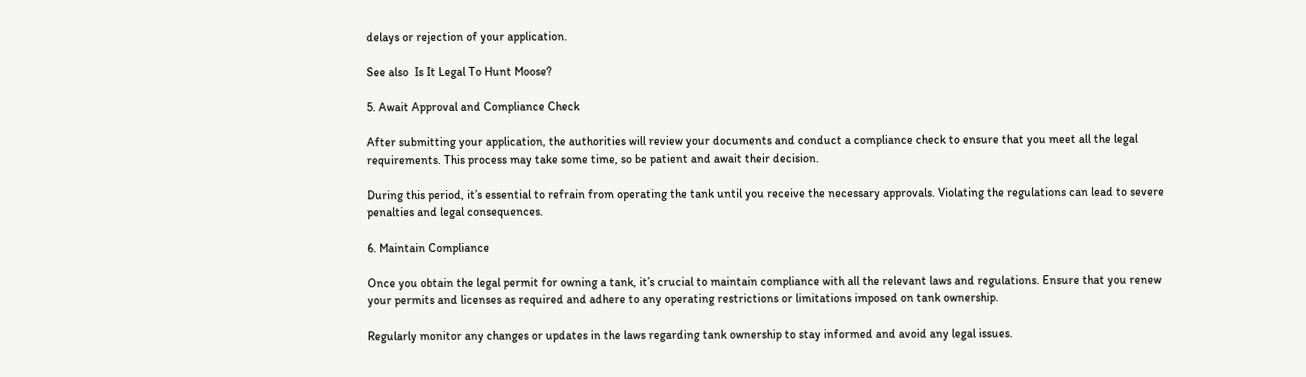delays or rejection of your application.

See also  Is It Legal To Hunt Moose?

5. Await Approval and Compliance Check

After submitting your application, the authorities will review your documents and conduct a compliance check to ensure that you meet all the legal requirements. This process may take some time, so be patient and await their decision.

During this period, it’s essential to refrain from operating the tank until you receive the necessary approvals. Violating the regulations can lead to severe penalties and legal consequences.

6. Maintain Compliance

Once you obtain the legal permit for owning a tank, it’s crucial to maintain compliance with all the relevant laws and regulations. Ensure that you renew your permits and licenses as required and adhere to any operating restrictions or limitations imposed on tank ownership.

Regularly monitor any changes or updates in the laws regarding tank ownership to stay informed and avoid any legal issues.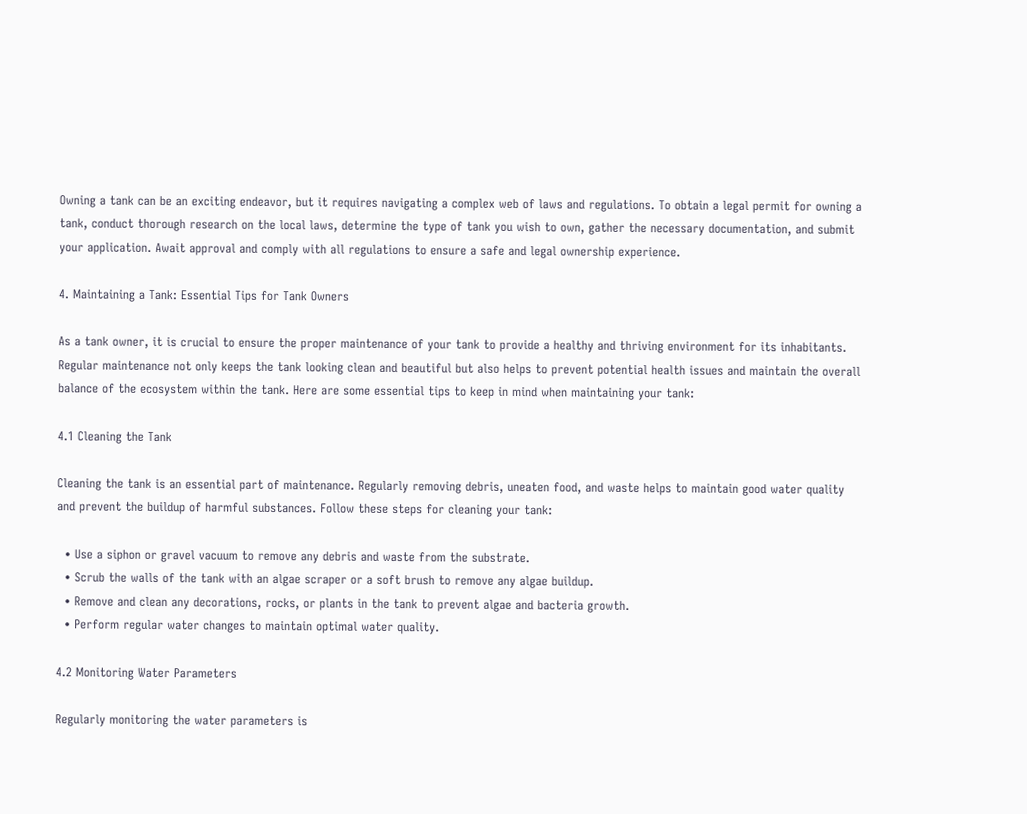Owning a tank can be an exciting endeavor, but it requires navigating a complex web of laws and regulations. To obtain a legal permit for owning a tank, conduct thorough research on the local laws, determine the type of tank you wish to own, gather the necessary documentation, and submit your application. Await approval and comply with all regulations to ensure a safe and legal ownership experience.

4. Maintaining a Tank: Essential Tips for Tank Owners

As a tank owner, it is crucial to ensure the proper maintenance of your tank to provide a healthy and thriving environment for its inhabitants. Regular maintenance not only keeps the tank looking clean and beautiful but also helps to prevent potential health issues and maintain the overall balance of the ecosystem within the tank. Here are some essential tips to keep in mind when maintaining your tank:

4.1 Cleaning the Tank

Cleaning the tank is an essential part of maintenance. Regularly removing debris, uneaten food, and waste helps to maintain good water quality and prevent the buildup of harmful substances. Follow these steps for cleaning your tank:

  • Use a siphon or gravel vacuum to remove any debris and waste from the substrate.
  • Scrub the walls of the tank with an algae scraper or a soft brush to remove any algae buildup.
  • Remove and clean any decorations, rocks, or plants in the tank to prevent algae and bacteria growth.
  • Perform regular water changes to maintain optimal water quality.

4.2 Monitoring Water Parameters

Regularly monitoring the water parameters is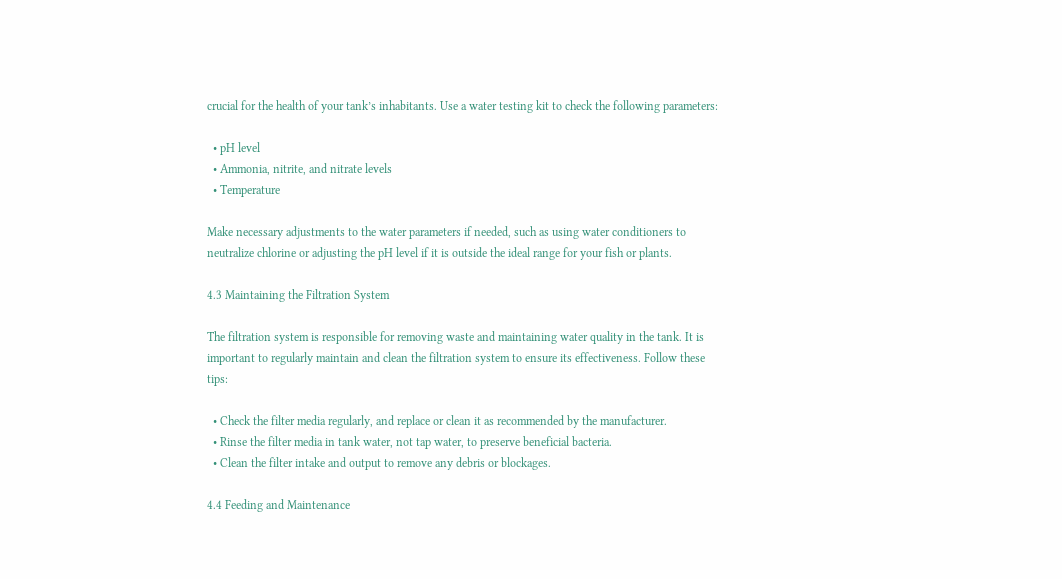crucial for the health of your tank’s inhabitants. Use a water testing kit to check the following parameters:

  • pH level
  • Ammonia, nitrite, and nitrate levels
  • Temperature

Make necessary adjustments to the water parameters if needed, such as using water conditioners to neutralize chlorine or adjusting the pH level if it is outside the ideal range for your fish or plants.

4.3 Maintaining the Filtration System

The filtration system is responsible for removing waste and maintaining water quality in the tank. It is important to regularly maintain and clean the filtration system to ensure its effectiveness. Follow these tips:

  • Check the filter media regularly, and replace or clean it as recommended by the manufacturer.
  • Rinse the filter media in tank water, not tap water, to preserve beneficial bacteria.
  • Clean the filter intake and output to remove any debris or blockages.

4.4 Feeding and Maintenance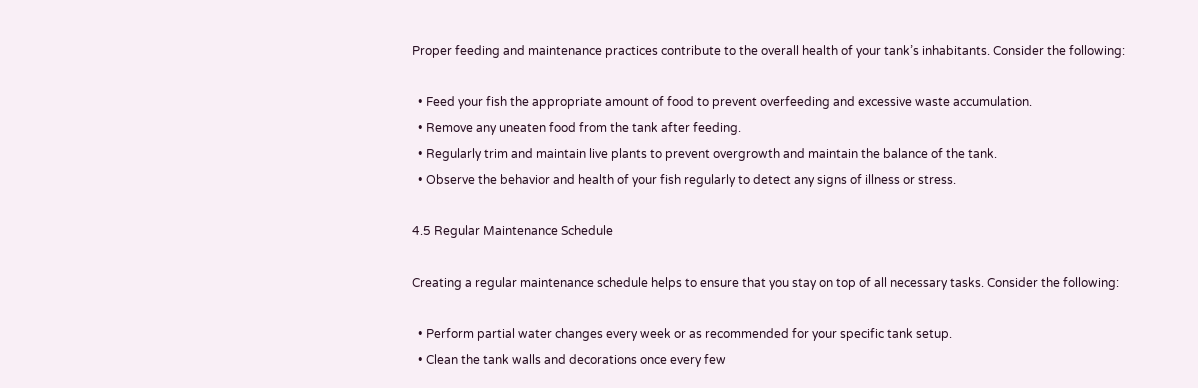Proper feeding and maintenance practices contribute to the overall health of your tank’s inhabitants. Consider the following:

  • Feed your fish the appropriate amount of food to prevent overfeeding and excessive waste accumulation.
  • Remove any uneaten food from the tank after feeding.
  • Regularly trim and maintain live plants to prevent overgrowth and maintain the balance of the tank.
  • Observe the behavior and health of your fish regularly to detect any signs of illness or stress.

4.5 Regular Maintenance Schedule

Creating a regular maintenance schedule helps to ensure that you stay on top of all necessary tasks. Consider the following:

  • Perform partial water changes every week or as recommended for your specific tank setup.
  • Clean the tank walls and decorations once every few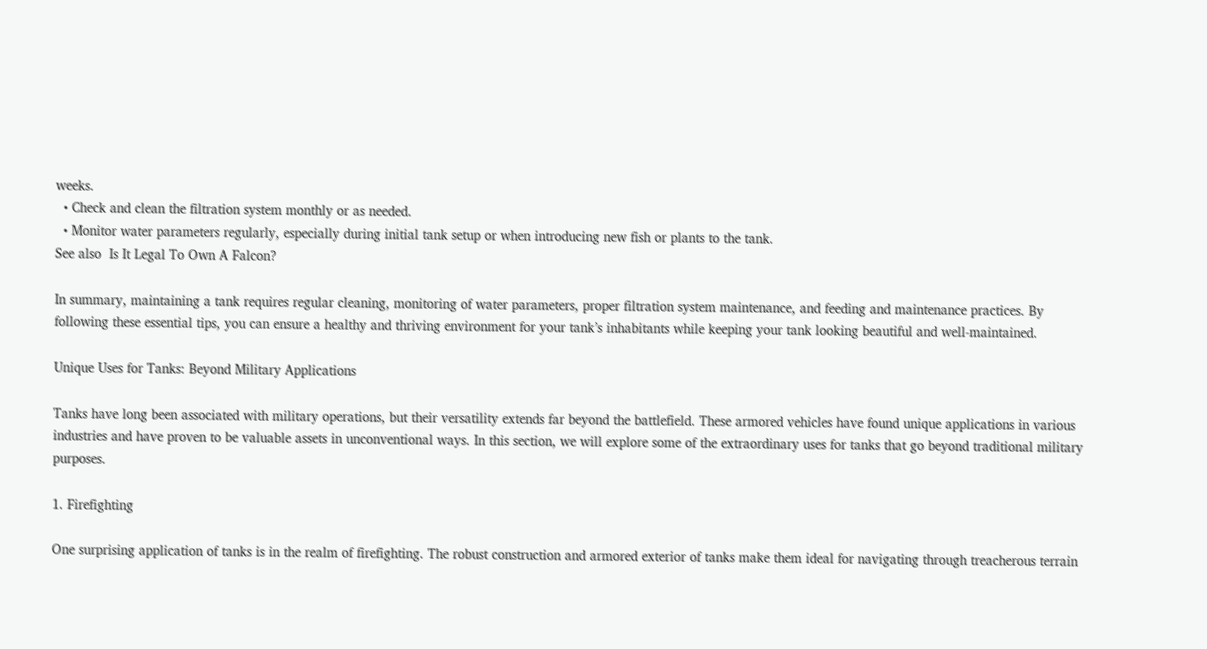weeks.
  • Check and clean the filtration system monthly or as needed.
  • Monitor water parameters regularly, especially during initial tank setup or when introducing new fish or plants to the tank.
See also  Is It Legal To Own A Falcon?

In summary, maintaining a tank requires regular cleaning, monitoring of water parameters, proper filtration system maintenance, and feeding and maintenance practices. By following these essential tips, you can ensure a healthy and thriving environment for your tank’s inhabitants while keeping your tank looking beautiful and well-maintained.

Unique Uses for Tanks: Beyond Military Applications

Tanks have long been associated with military operations, but their versatility extends far beyond the battlefield. These armored vehicles have found unique applications in various industries and have proven to be valuable assets in unconventional ways. In this section, we will explore some of the extraordinary uses for tanks that go beyond traditional military purposes.

1. Firefighting

One surprising application of tanks is in the realm of firefighting. The robust construction and armored exterior of tanks make them ideal for navigating through treacherous terrain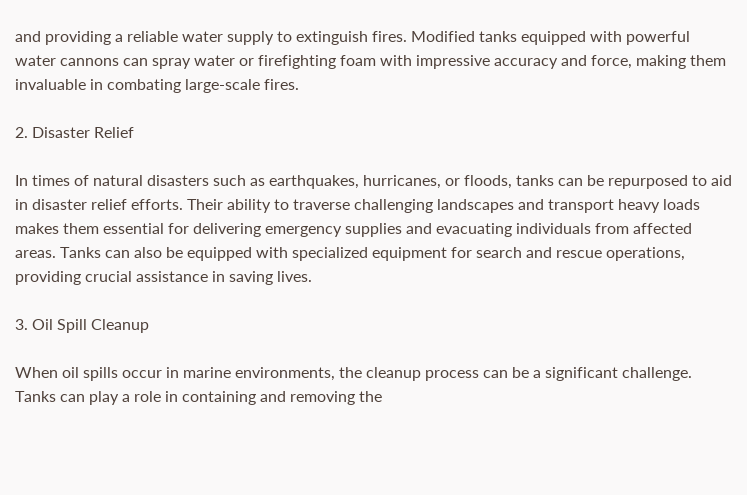and providing a reliable water supply to extinguish fires. Modified tanks equipped with powerful water cannons can spray water or firefighting foam with impressive accuracy and force, making them invaluable in combating large-scale fires.

2. Disaster Relief

In times of natural disasters such as earthquakes, hurricanes, or floods, tanks can be repurposed to aid in disaster relief efforts. Their ability to traverse challenging landscapes and transport heavy loads makes them essential for delivering emergency supplies and evacuating individuals from affected areas. Tanks can also be equipped with specialized equipment for search and rescue operations, providing crucial assistance in saving lives.

3. Oil Spill Cleanup

When oil spills occur in marine environments, the cleanup process can be a significant challenge. Tanks can play a role in containing and removing the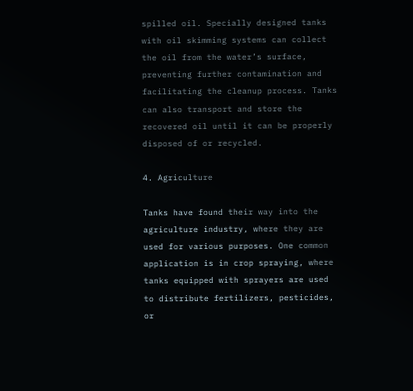spilled oil. Specially designed tanks with oil skimming systems can collect the oil from the water’s surface, preventing further contamination and facilitating the cleanup process. Tanks can also transport and store the recovered oil until it can be properly disposed of or recycled.

4. Agriculture

Tanks have found their way into the agriculture industry, where they are used for various purposes. One common application is in crop spraying, where tanks equipped with sprayers are used to distribute fertilizers, pesticides, or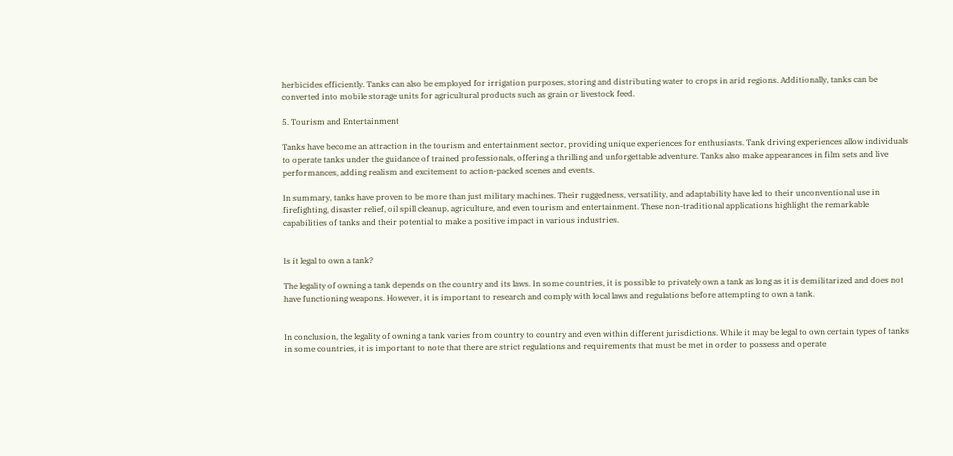herbicides efficiently. Tanks can also be employed for irrigation purposes, storing and distributing water to crops in arid regions. Additionally, tanks can be converted into mobile storage units for agricultural products such as grain or livestock feed.

5. Tourism and Entertainment

Tanks have become an attraction in the tourism and entertainment sector, providing unique experiences for enthusiasts. Tank driving experiences allow individuals to operate tanks under the guidance of trained professionals, offering a thrilling and unforgettable adventure. Tanks also make appearances in film sets and live performances, adding realism and excitement to action-packed scenes and events.

In summary, tanks have proven to be more than just military machines. Their ruggedness, versatility, and adaptability have led to their unconventional use in firefighting, disaster relief, oil spill cleanup, agriculture, and even tourism and entertainment. These non-traditional applications highlight the remarkable capabilities of tanks and their potential to make a positive impact in various industries.


Is it legal to own a tank?

The legality of owning a tank depends on the country and its laws. In some countries, it is possible to privately own a tank as long as it is demilitarized and does not have functioning weapons. However, it is important to research and comply with local laws and regulations before attempting to own a tank.


In conclusion, the legality of owning a tank varies from country to country and even within different jurisdictions. While it may be legal to own certain types of tanks in some countries, it is important to note that there are strict regulations and requirements that must be met in order to possess and operate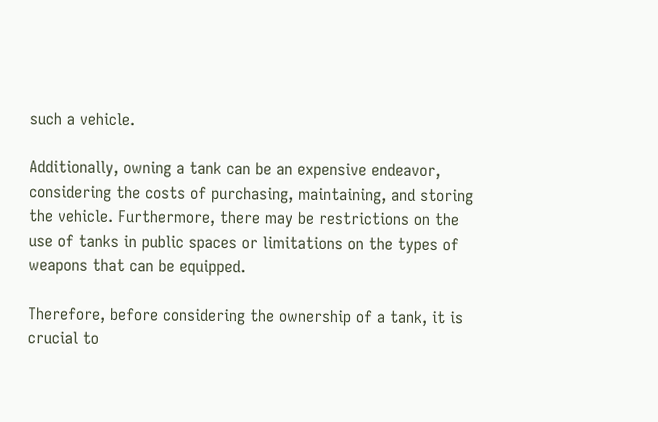such a vehicle.

Additionally, owning a tank can be an expensive endeavor, considering the costs of purchasing, maintaining, and storing the vehicle. Furthermore, there may be restrictions on the use of tanks in public spaces or limitations on the types of weapons that can be equipped.

Therefore, before considering the ownership of a tank, it is crucial to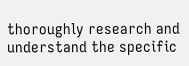thoroughly research and understand the specific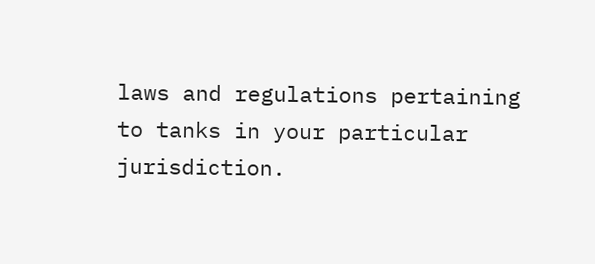laws and regulations pertaining to tanks in your particular jurisdiction.